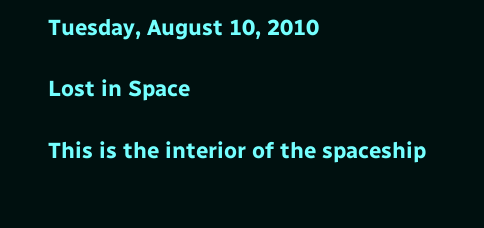Tuesday, August 10, 2010

Lost in Space

This is the interior of the spaceship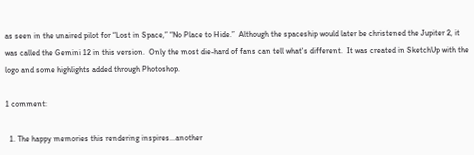as seen in the unaired pilot for “Lost in Space,” “No Place to Hide.”  Although the spaceship would later be christened the Jupiter 2, it was called the Gemini 12 in this version.  Only the most die-hard of fans can tell what's different.  It was created in SketchUp with the logo and some highlights added through Photoshop.

1 comment:

  1. The happy memories this rendering inspires...another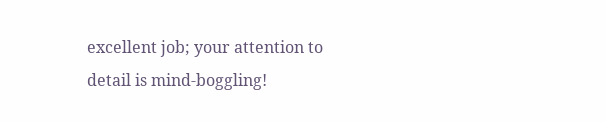excellent job; your attention to detail is mind-boggling!